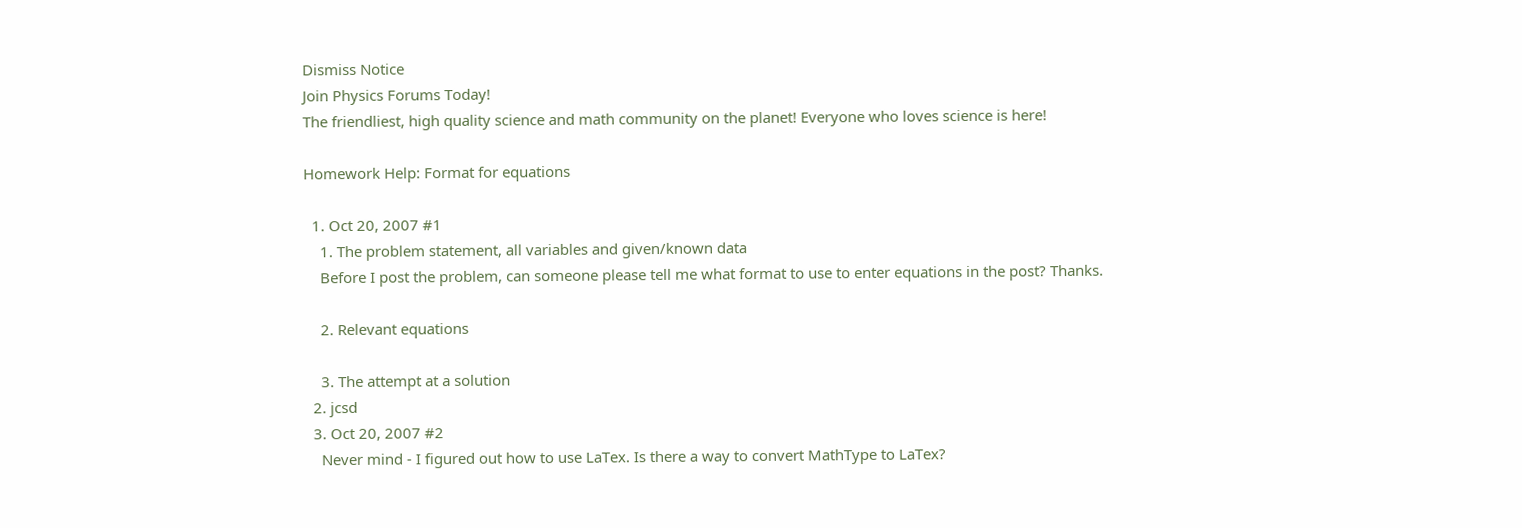Dismiss Notice
Join Physics Forums Today!
The friendliest, high quality science and math community on the planet! Everyone who loves science is here!

Homework Help: Format for equations

  1. Oct 20, 2007 #1
    1. The problem statement, all variables and given/known data
    Before I post the problem, can someone please tell me what format to use to enter equations in the post? Thanks.

    2. Relevant equations

    3. The attempt at a solution
  2. jcsd
  3. Oct 20, 2007 #2
    Never mind - I figured out how to use LaTex. Is there a way to convert MathType to LaTex?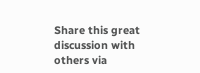Share this great discussion with others via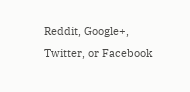Reddit, Google+, Twitter, or Facebook